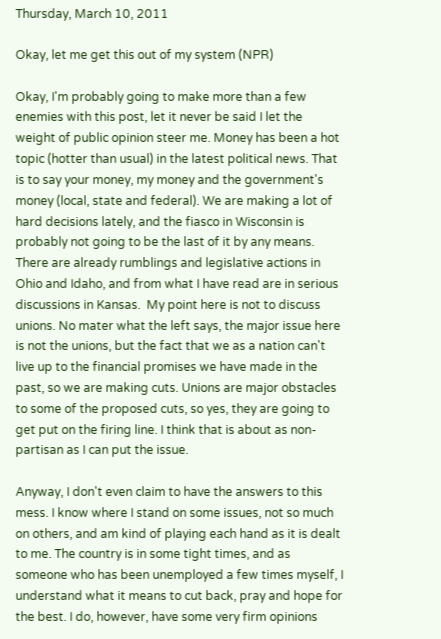Thursday, March 10, 2011

Okay, let me get this out of my system (NPR)

Okay, I'm probably going to make more than a few enemies with this post, let it never be said I let the weight of public opinion steer me. Money has been a hot topic (hotter than usual) in the latest political news. That is to say your money, my money and the government's money (local, state and federal). We are making a lot of hard decisions lately, and the fiasco in Wisconsin is probably not going to be the last of it by any means. There are already rumblings and legislative actions in Ohio and Idaho, and from what I have read are in serious discussions in Kansas.  My point here is not to discuss unions. No mater what the left says, the major issue here is not the unions, but the fact that we as a nation can't live up to the financial promises we have made in the past, so we are making cuts. Unions are major obstacles to some of the proposed cuts, so yes, they are going to get put on the firing line. I think that is about as non-partisan as I can put the issue.

Anyway, I don't even claim to have the answers to this mess. I know where I stand on some issues, not so much on others, and am kind of playing each hand as it is dealt to me. The country is in some tight times, and as someone who has been unemployed a few times myself, I understand what it means to cut back, pray and hope for the best. I do, however, have some very firm opinions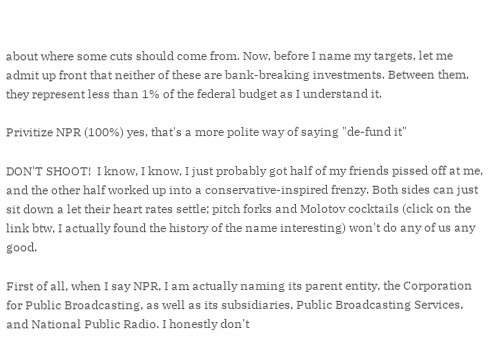about where some cuts should come from. Now, before I name my targets, let me admit up front that neither of these are bank-breaking investments. Between them, they represent less than 1% of the federal budget as I understand it.

Privitize NPR (100%) yes, that's a more polite way of saying "de-fund it"

DON'T SHOOT!  I know, I know, I just probably got half of my friends pissed off at me, and the other half worked up into a conservative-inspired frenzy. Both sides can just sit down a let their heart rates settle; pitch forks and Molotov cocktails (click on the link btw, I actually found the history of the name interesting) won't do any of us any good.

First of all, when I say NPR, I am actually naming its parent entity, the Corporation for Public Broadcasting, as well as its subsidiaries, Public Broadcasting Services, and National Public Radio. I honestly don't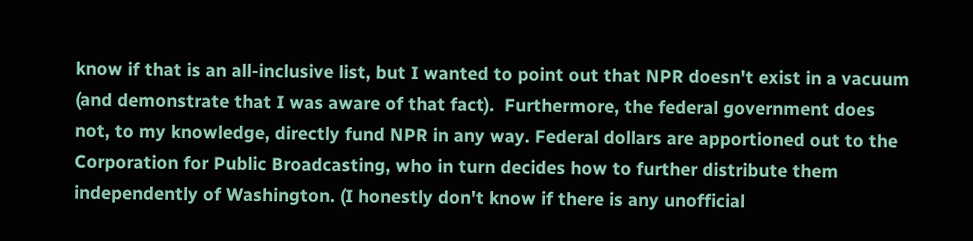know if that is an all-inclusive list, but I wanted to point out that NPR doesn't exist in a vacuum (and demonstrate that I was aware of that fact).  Furthermore, the federal government does not, to my knowledge, directly fund NPR in any way. Federal dollars are apportioned out to the Corporation for Public Broadcasting, who in turn decides how to further distribute them independently of Washington. (I honestly don't know if there is any unofficial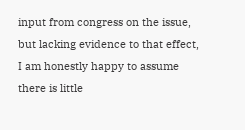input from congress on the issue, but lacking evidence to that effect, I am honestly happy to assume there is little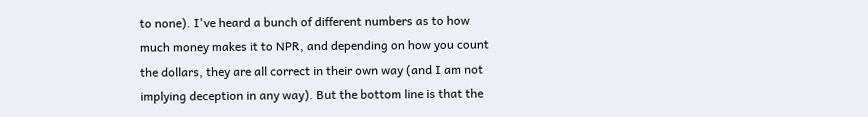to none). I've heard a bunch of different numbers as to how much money makes it to NPR, and depending on how you count the dollars, they are all correct in their own way (and I am not implying deception in any way). But the bottom line is that the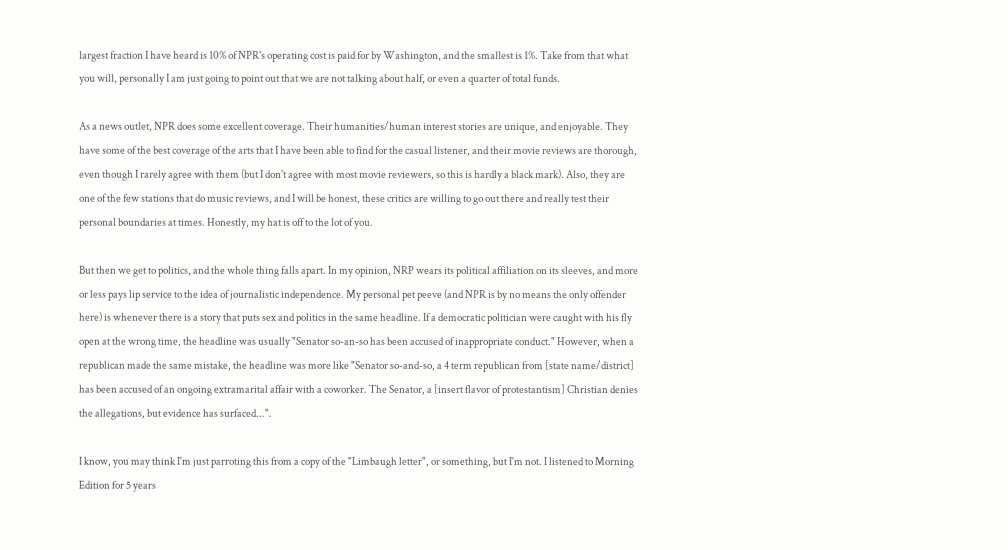largest fraction I have heard is 10% of NPR's operating cost is paid for by Washington, and the smallest is 1%. Take from that what you will, personally I am just going to point out that we are not talking about half, or even a quarter of total funds.

As a news outlet, NPR does some excellent coverage. Their humanities/human interest stories are unique, and enjoyable. They have some of the best coverage of the arts that I have been able to find for the casual listener, and their movie reviews are thorough, even though I rarely agree with them (but I don't agree with most movie reviewers, so this is hardly a black mark). Also, they are one of the few stations that do music reviews, and I will be honest, these critics are willing to go out there and really test their personal boundaries at times. Honestly, my hat is off to the lot of you.

But then we get to politics, and the whole thing falls apart. In my opinion, NRP wears its political affiliation on its sleeves, and more or less pays lip service to the idea of journalistic independence. My personal pet peeve (and NPR is by no means the only offender here) is whenever there is a story that puts sex and politics in the same headline. If a democratic politician were caught with his fly open at the wrong time, the headline was usually "Senator so-an-so has been accused of inappropriate conduct." However, when a republican made the same mistake, the headline was more like "Senator so-and-so, a 4 term republican from [state name/district] has been accused of an ongoing extramarital affair with a coworker. The Senator, a [insert flavor of protestantism] Christian denies the allegations, but evidence has surfaced...".

I know, you may think I'm just parroting this from a copy of the "Limbaugh letter", or something, but I'm not. I listened to Morning Edition for 5 years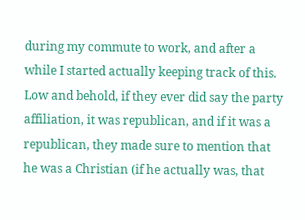during my commute to work, and after a while I started actually keeping track of this. Low and behold, if they ever did say the party affiliation, it was republican, and if it was a republican, they made sure to mention that he was a Christian (if he actually was, that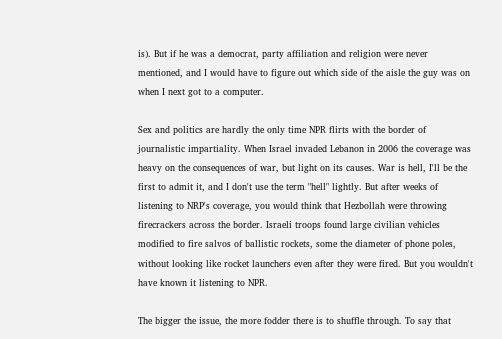is). But if he was a democrat, party affiliation and religion were never mentioned, and I would have to figure out which side of the aisle the guy was on when I next got to a computer.

Sex and politics are hardly the only time NPR flirts with the border of journalistic impartiality. When Israel invaded Lebanon in 2006 the coverage was heavy on the consequences of war, but light on its causes. War is hell, I'll be the first to admit it, and I don't use the term "hell" lightly. But after weeks of listening to NRP's coverage, you would think that Hezbollah were throwing firecrackers across the border. Israeli troops found large civilian vehicles modified to fire salvos of ballistic rockets, some the diameter of phone poles, without looking like rocket launchers even after they were fired. But you wouldn't have known it listening to NPR.

The bigger the issue, the more fodder there is to shuffle through. To say that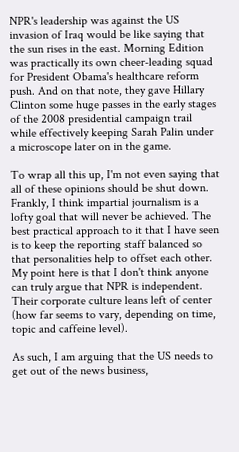NPR's leadership was against the US invasion of Iraq would be like saying that the sun rises in the east. Morning Edition was practically its own cheer-leading squad for President Obama's healthcare reform push. And on that note, they gave Hillary Clinton some huge passes in the early stages of the 2008 presidential campaign trail while effectively keeping Sarah Palin under a microscope later on in the game.

To wrap all this up, I'm not even saying that all of these opinions should be shut down. Frankly, I think impartial journalism is a lofty goal that will never be achieved. The best practical approach to it that I have seen is to keep the reporting staff balanced so that personalities help to offset each other. My point here is that I don't think anyone can truly argue that NPR is independent. Their corporate culture leans left of center (how far seems to vary, depending on time, topic and caffeine level).

As such, I am arguing that the US needs to get out of the news business,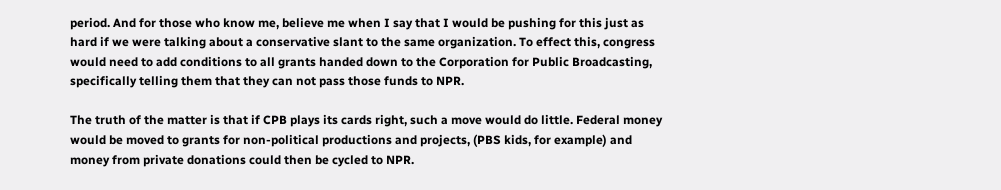period. And for those who know me, believe me when I say that I would be pushing for this just as hard if we were talking about a conservative slant to the same organization. To effect this, congress would need to add conditions to all grants handed down to the Corporation for Public Broadcasting, specifically telling them that they can not pass those funds to NPR.

The truth of the matter is that if CPB plays its cards right, such a move would do little. Federal money would be moved to grants for non-political productions and projects, (PBS kids, for example) and money from private donations could then be cycled to NPR.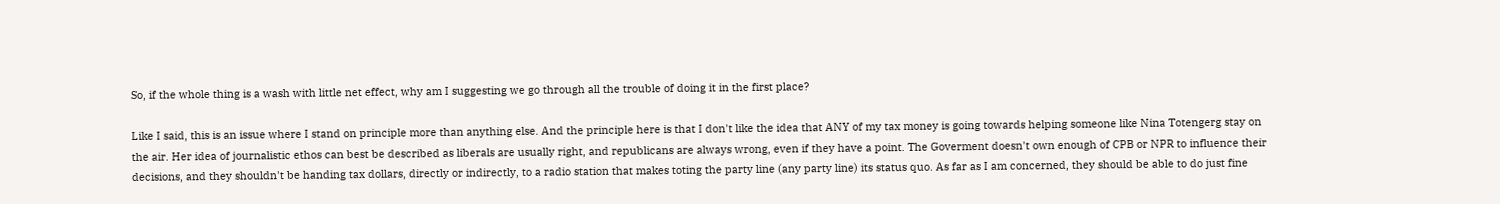So, if the whole thing is a wash with little net effect, why am I suggesting we go through all the trouble of doing it in the first place?

Like I said, this is an issue where I stand on principle more than anything else. And the principle here is that I don't like the idea that ANY of my tax money is going towards helping someone like Nina Totengerg stay on the air. Her idea of journalistic ethos can best be described as liberals are usually right, and republicans are always wrong, even if they have a point. The Goverment doesn't own enough of CPB or NPR to influence their decisions, and they shouldn't be handing tax dollars, directly or indirectly, to a radio station that makes toting the party line (any party line) its status quo. As far as I am concerned, they should be able to do just fine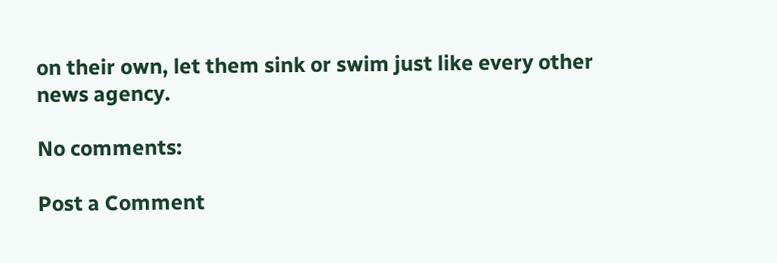on their own, let them sink or swim just like every other news agency.

No comments:

Post a Comment